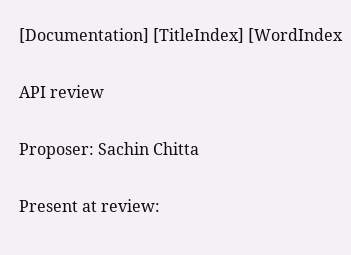[Documentation] [TitleIndex] [WordIndex

API review

Proposer: Sachin Chitta

Present at review: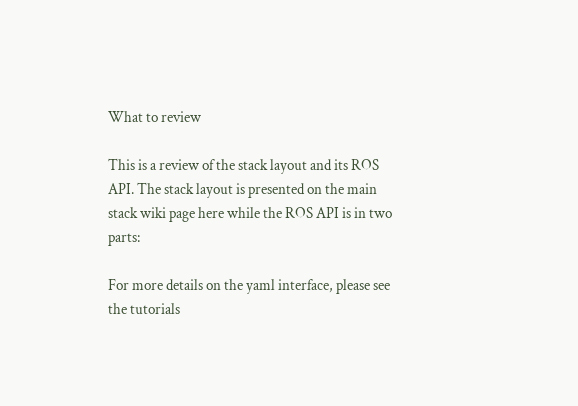What to review

This is a review of the stack layout and its ROS API. The stack layout is presented on the main stack wiki page here while the ROS API is in two parts:

For more details on the yaml interface, please see the tutorials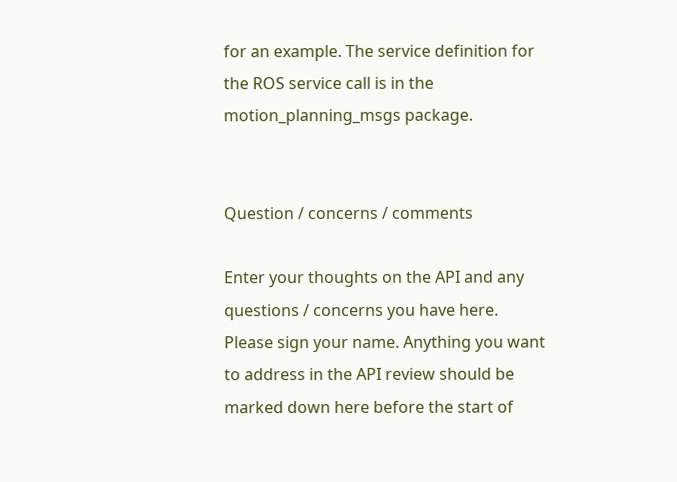for an example. The service definition for the ROS service call is in the motion_planning_msgs package.


Question / concerns / comments

Enter your thoughts on the API and any questions / concerns you have here. Please sign your name. Anything you want to address in the API review should be marked down here before the start of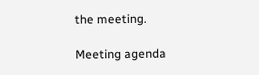the meeting.

Meeting agenda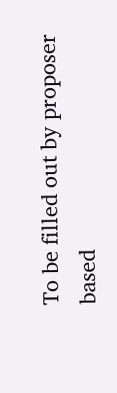To be filled out by proposer based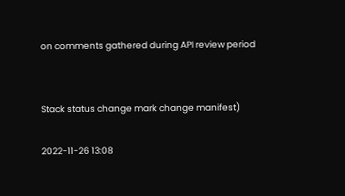on comments gathered during API review period


Stack status change mark change manifest)

2022-11-26 13:08